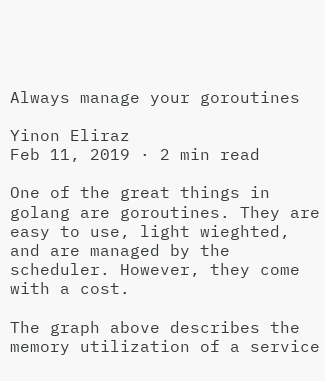Always manage your goroutines

Yinon Eliraz
Feb 11, 2019 · 2 min read

One of the great things in golang are goroutines. They are easy to use, light wieghted, and are managed by the scheduler. However, they come with a cost.

The graph above describes the memory utilization of a service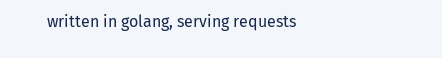written in golang, serving requests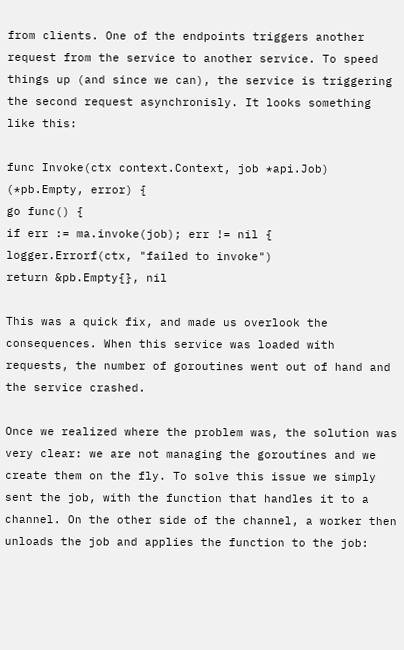from clients. One of the endpoints triggers another request from the service to another service. To speed things up (and since we can), the service is triggering the second request asynchronisly. It looks something like this:

func Invoke(ctx context.Context, job *api.Job) (*pb.Empty, error) {
go func() {
if err := ma.invoke(job); err != nil {
logger.Errorf(ctx, "failed to invoke")
return &pb.Empty{}, nil

This was a quick fix, and made us overlook the consequences. When this service was loaded with requests, the number of goroutines went out of hand and the service crashed.

Once we realized where the problem was, the solution was very clear: we are not managing the goroutines and we create them on the fly. To solve this issue we simply sent the job, with the function that handles it to a channel. On the other side of the channel, a worker then unloads the job and applies the function to the job: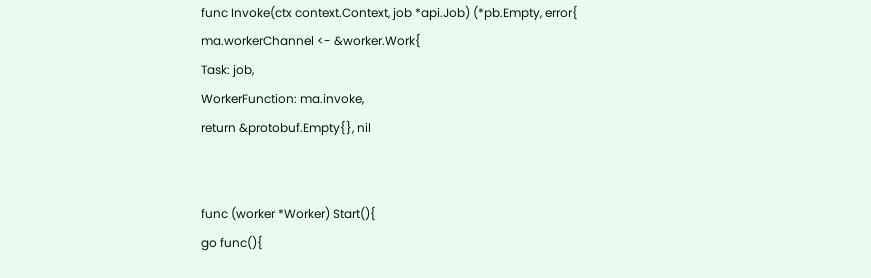func Invoke(ctx context.Context, job *api.Job) (*pb.Empty, error{
ma.workerChannel <- &worker.Work{
Task: job,
WorkerFunction: ma.invoke,
return &protobuf.Empty{}, nil


func (worker *Worker) Start(){
go func(){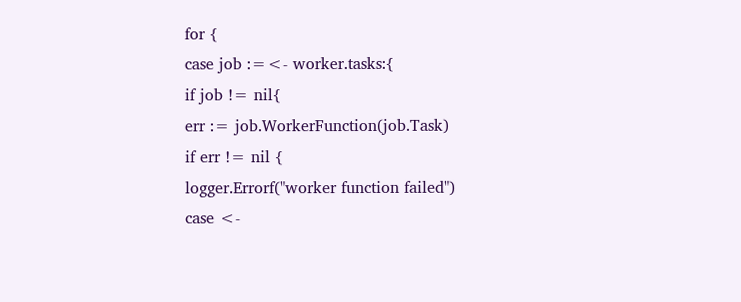for {
case job :=<- worker.tasks:{
if job != nil{
err := job.WorkerFunction(job.Task)
if err != nil {
logger.Errorf("worker function failed")
case <-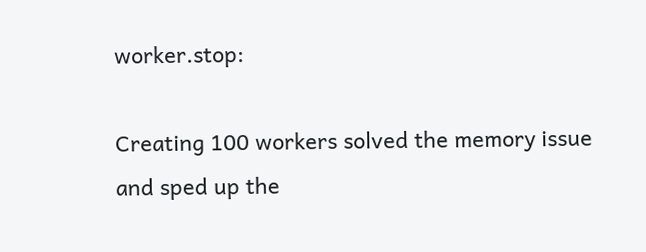worker.stop:

Creating 100 workers solved the memory issue and sped up the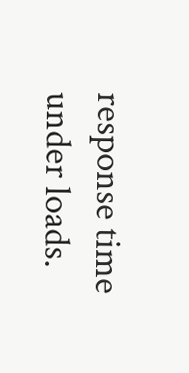response time under loads.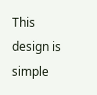This design is simple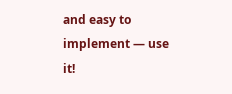and easy to implement — use it!